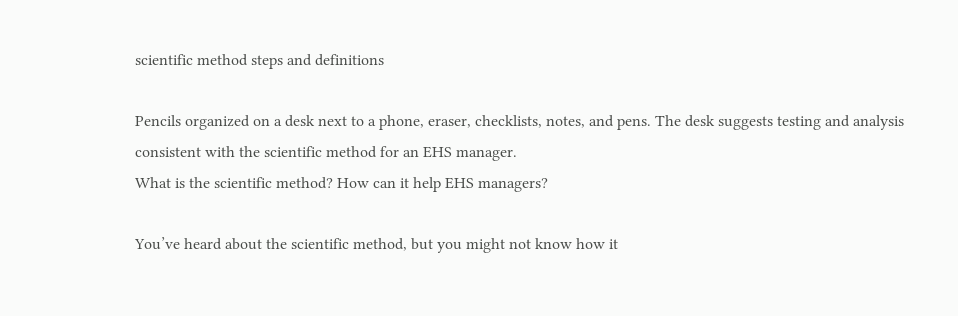scientific method steps and definitions

Pencils organized on a desk next to a phone, eraser, checklists, notes, and pens. The desk suggests testing and analysis consistent with the scientific method for an EHS manager.
What is the scientific method? How can it help EHS managers?

You’ve heard about the scientific method, but you might not know how it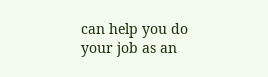can help you do your job as an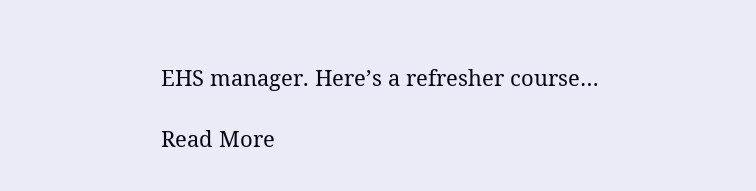EHS manager. Here’s a refresher course…

Read More